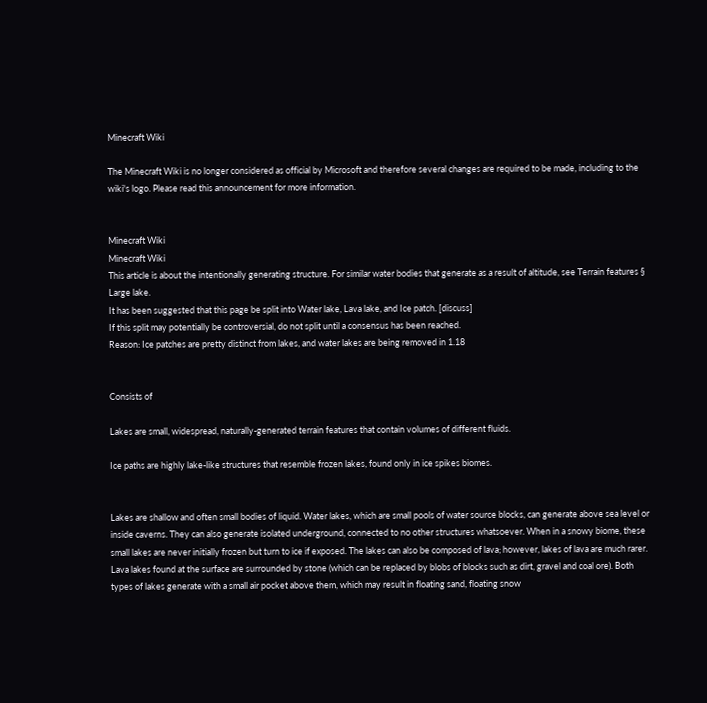Minecraft Wiki

The Minecraft Wiki is no longer considered as official by Microsoft and therefore several changes are required to be made, including to the wiki's logo. Please read this announcement for more information.


Minecraft Wiki
Minecraft Wiki
This article is about the intentionally generating structure. For similar water bodies that generate as a result of altitude, see Terrain features § Large lake.
It has been suggested that this page be split into Water lake, Lava lake, and Ice patch. [discuss]
If this split may potentially be controversial, do not split until a consensus has been reached.
Reason: Ice patches are pretty distinct from lakes, and water lakes are being removed in 1.18


Consists of

Lakes are small, widespread, naturally-generated terrain features that contain volumes of different fluids.

Ice paths are highly lake-like structures that resemble frozen lakes, found only in ice spikes biomes.


Lakes are shallow and often small bodies of liquid. Water lakes, which are small pools of water source blocks, can generate above sea level or inside caverns. They can also generate isolated underground, connected to no other structures whatsoever. When in a snowy biome, these small lakes are never initially frozen but turn to ice if exposed. The lakes can also be composed of lava; however, lakes of lava are much rarer. Lava lakes found at the surface are surrounded by stone (which can be replaced by blobs of blocks such as dirt, gravel and coal ore). Both types of lakes generate with a small air pocket above them, which may result in floating sand, floating snow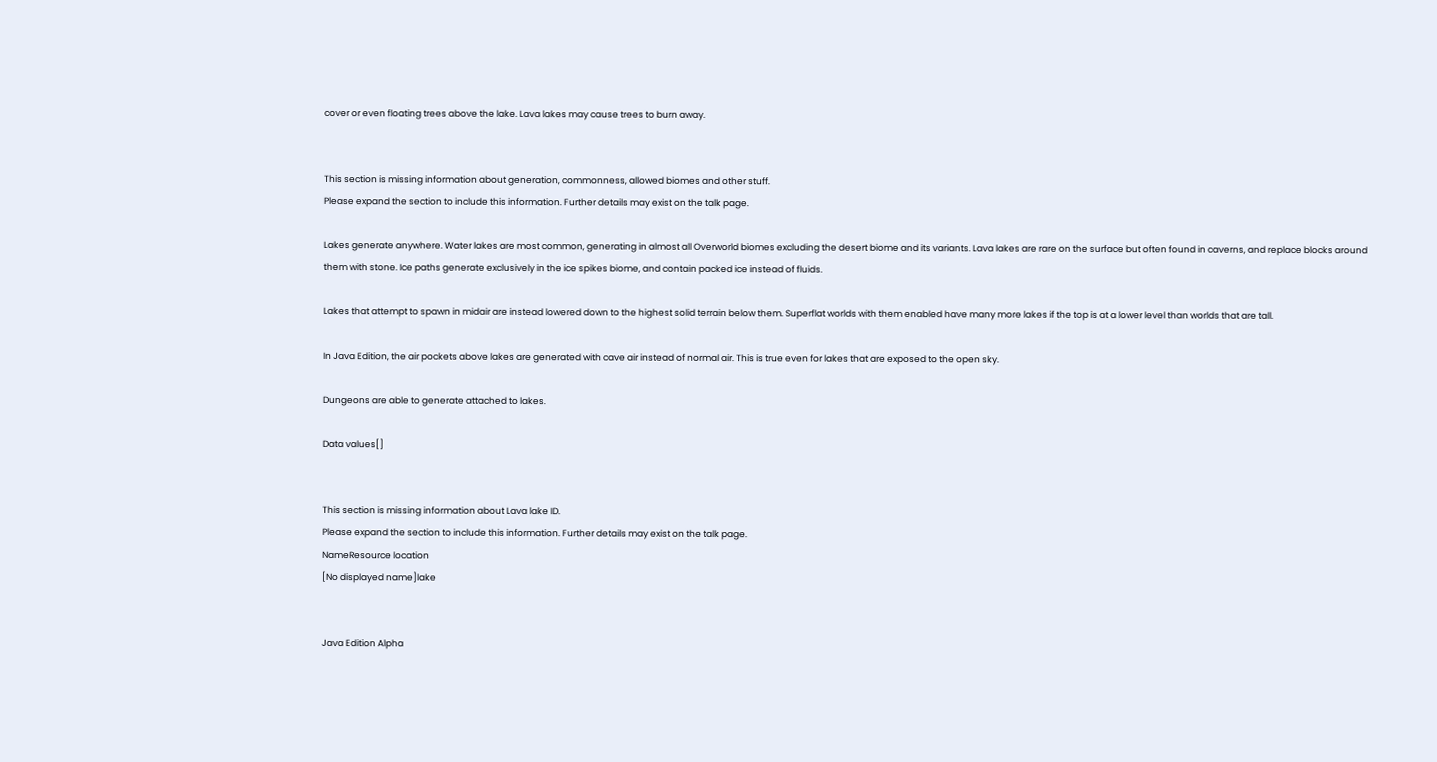cover or even floating trees above the lake. Lava lakes may cause trees to burn away.


This section is missing information about generation, commonness, allowed biomes and other stuff.
Please expand the section to include this information. Further details may exist on the talk page.

Lakes generate anywhere. Water lakes are most common, generating in almost all Overworld biomes excluding the desert biome and its variants. Lava lakes are rare on the surface but often found in caverns, and replace blocks around them with stone. Ice paths generate exclusively in the ice spikes biome, and contain packed ice instead of fluids.

Lakes that attempt to spawn in midair are instead lowered down to the highest solid terrain below them. Superflat worlds with them enabled have many more lakes if the top is at a lower level than worlds that are tall.

In Java Edition, the air pockets above lakes are generated with cave air instead of normal air. This is true even for lakes that are exposed to the open sky.

Dungeons are able to generate attached to lakes.

Data values[]


This section is missing information about Lava lake ID.
Please expand the section to include this information. Further details may exist on the talk page.
NameResource location
[No displayed name]lake


Java Edition Alpha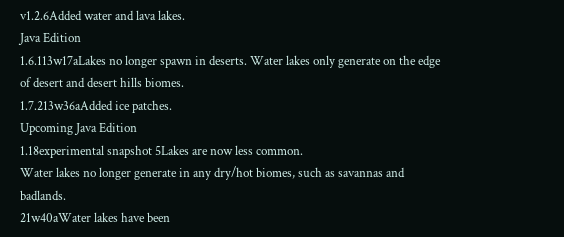v1.2.6Added water and lava lakes.
Java Edition
1.6.113w17aLakes no longer spawn in deserts. Water lakes only generate on the edge of desert and desert hills biomes.
1.7.213w36aAdded ice patches.
Upcoming Java Edition
1.18experimental snapshot 5Lakes are now less common.
Water lakes no longer generate in any dry/hot biomes, such as savannas and badlands.
21w40aWater lakes have been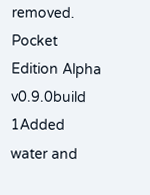removed.
Pocket Edition Alpha
v0.9.0build 1Added water and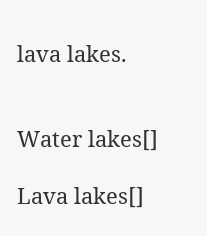lava lakes.


Water lakes[]

Lava lakes[]